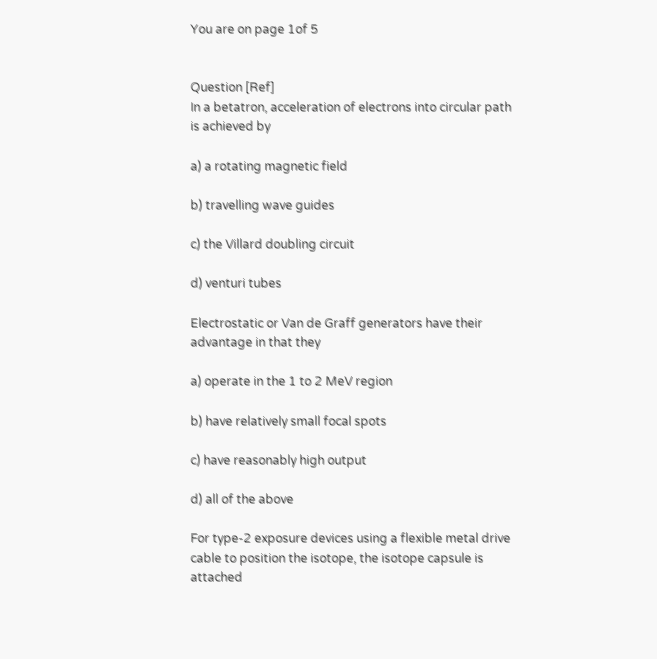You are on page 1of 5


Question [Ref]
In a betatron, acceleration of electrons into circular path
is achieved by

a) a rotating magnetic field

b) travelling wave guides

c) the Villard doubling circuit

d) venturi tubes

Electrostatic or Van de Graff generators have their
advantage in that they

a) operate in the 1 to 2 MeV region

b) have relatively small focal spots

c) have reasonably high output

d) all of the above

For type-2 exposure devices using a flexible metal drive
cable to position the isotope, the isotope capsule is
attached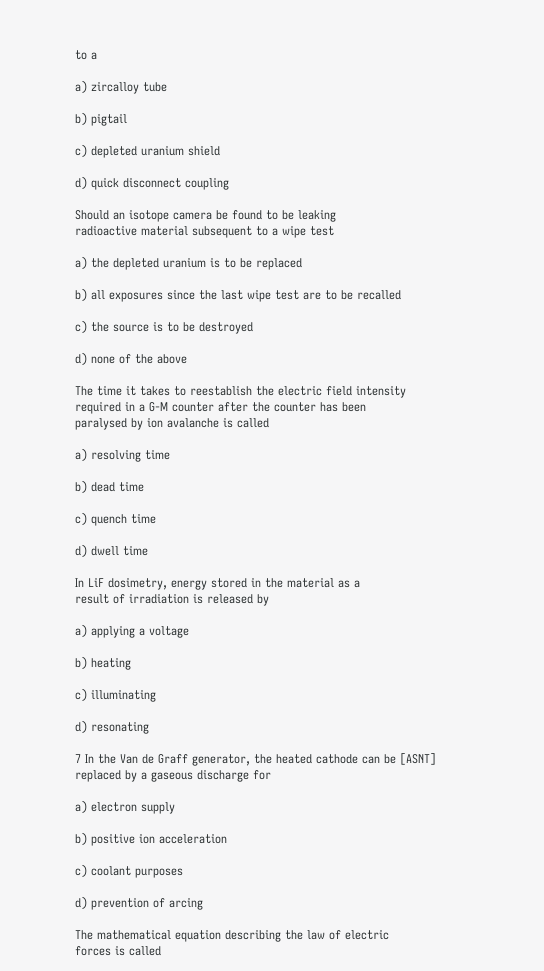to a

a) zircalloy tube

b) pigtail

c) depleted uranium shield

d) quick disconnect coupling

Should an isotope camera be found to be leaking
radioactive material subsequent to a wipe test

a) the depleted uranium is to be replaced

b) all exposures since the last wipe test are to be recalled

c) the source is to be destroyed

d) none of the above

The time it takes to reestablish the electric field intensity
required in a G-M counter after the counter has been
paralysed by ion avalanche is called

a) resolving time

b) dead time

c) quench time

d) dwell time

In LiF dosimetry, energy stored in the material as a
result of irradiation is released by

a) applying a voltage

b) heating

c) illuminating

d) resonating

7 In the Van de Graff generator, the heated cathode can be [ASNT]
replaced by a gaseous discharge for

a) electron supply

b) positive ion acceleration

c) coolant purposes

d) prevention of arcing

The mathematical equation describing the law of electric
forces is called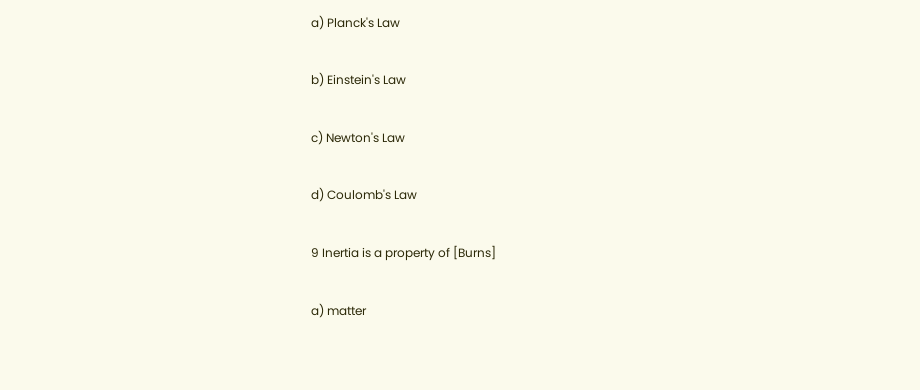a) Planck's Law

b) Einstein's Law

c) Newton's Law

d) Coulomb's Law

9 Inertia is a property of [Burns]

a) matter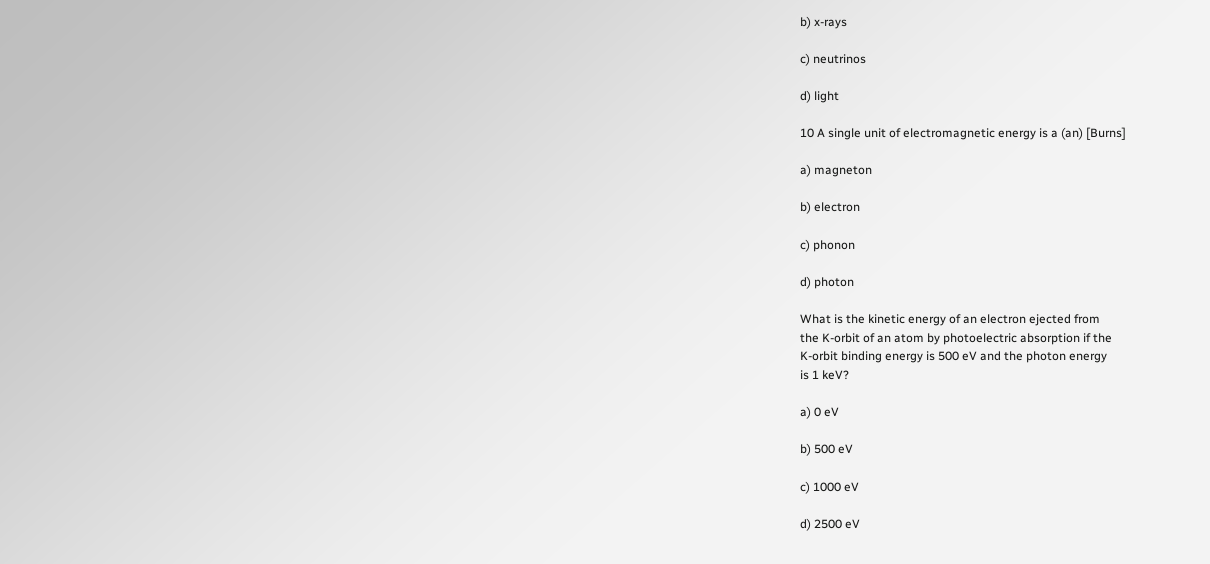b) x-rays

c) neutrinos

d) light

10 A single unit of electromagnetic energy is a (an) [Burns]

a) magneton

b) electron

c) phonon

d) photon

What is the kinetic energy of an electron ejected from
the K-orbit of an atom by photoelectric absorption if the
K-orbit binding energy is 500 eV and the photon energy
is 1 keV?

a) 0 eV

b) 500 eV

c) 1000 eV

d) 2500 eV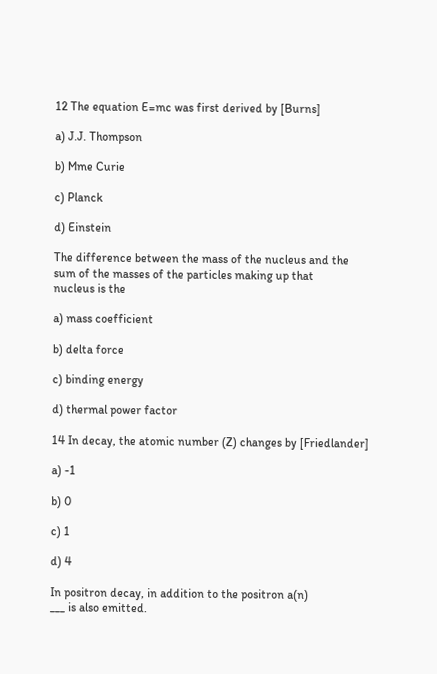12 The equation E=mc was first derived by [Burns]

a) J.J. Thompson

b) Mme Curie

c) Planck

d) Einstein

The difference between the mass of the nucleus and the
sum of the masses of the particles making up that
nucleus is the

a) mass coefficient

b) delta force

c) binding energy

d) thermal power factor

14 In decay, the atomic number (Z) changes by [Friedlander]

a) -1

b) 0

c) 1

d) 4

In positron decay, in addition to the positron a(n)
___ is also emitted.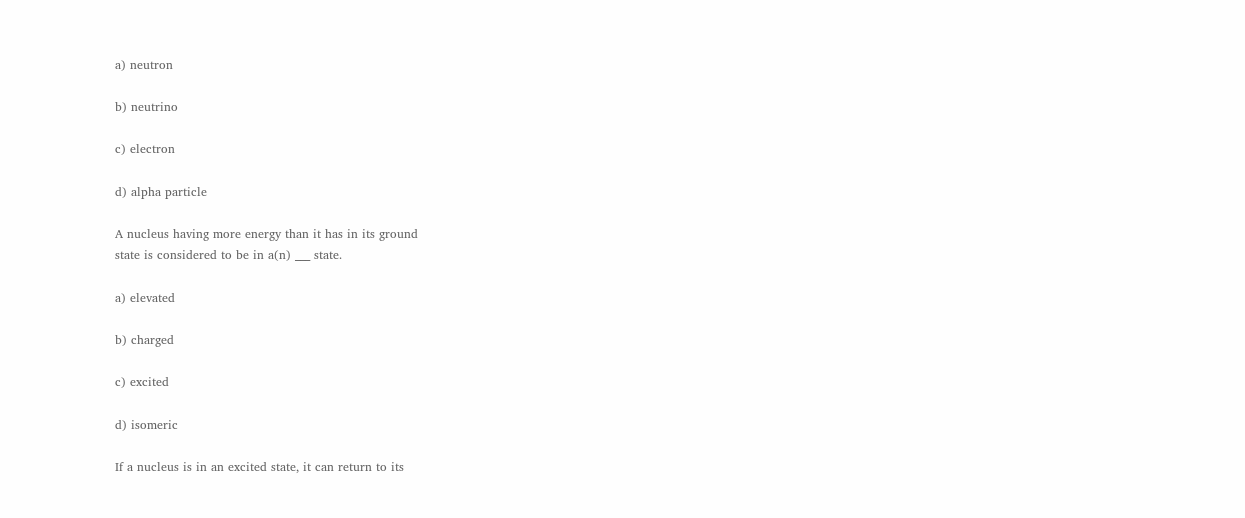a) neutron

b) neutrino

c) electron

d) alpha particle

A nucleus having more energy than it has in its ground
state is considered to be in a(n) ___ state.

a) elevated

b) charged

c) excited

d) isomeric

If a nucleus is in an excited state, it can return to its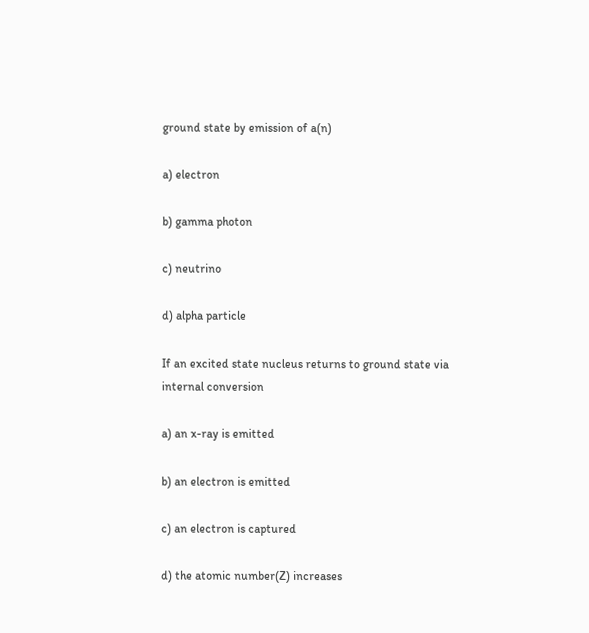ground state by emission of a(n)

a) electron

b) gamma photon

c) neutrino

d) alpha particle

If an excited state nucleus returns to ground state via
internal conversion

a) an x-ray is emitted

b) an electron is emitted

c) an electron is captured

d) the atomic number(Z) increases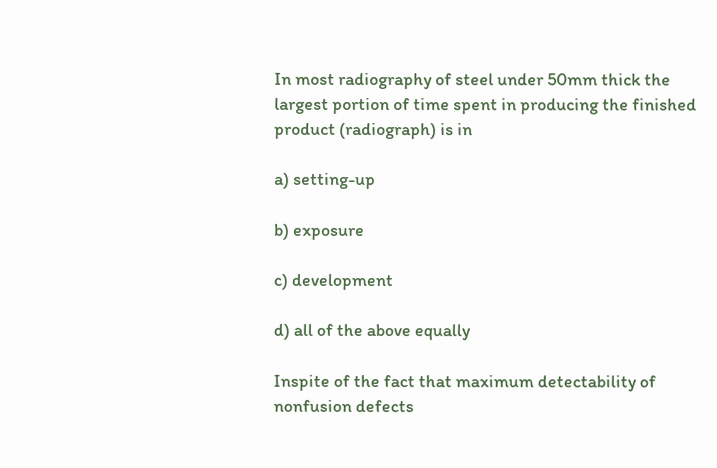In most radiography of steel under 50mm thick the
largest portion of time spent in producing the finished
product (radiograph) is in

a) setting-up

b) exposure

c) development

d) all of the above equally

Inspite of the fact that maximum detectability of
nonfusion defects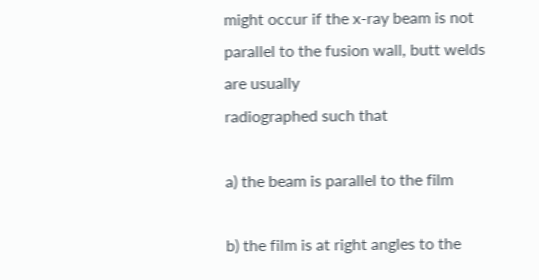might occur if the x-ray beam is not
parallel to the fusion wall, butt welds are usually
radiographed such that

a) the beam is parallel to the film

b) the film is at right angles to the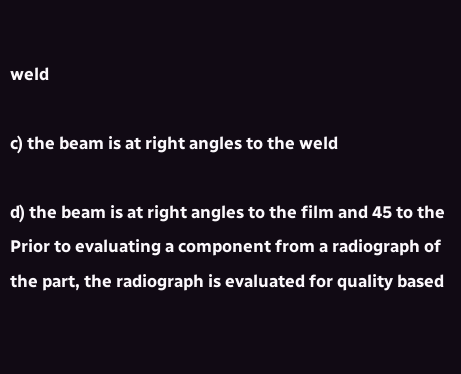weld

c) the beam is at right angles to the weld

d) the beam is at right angles to the film and 45 to the
Prior to evaluating a component from a radiograph of
the part, the radiograph is evaluated for quality based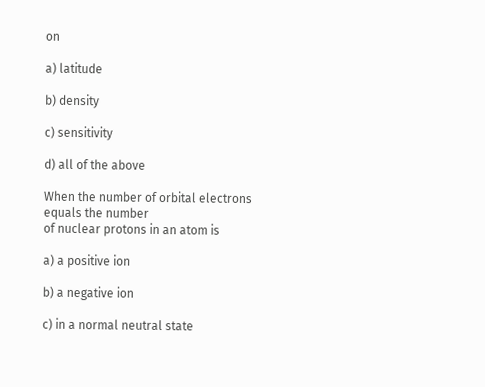on

a) latitude

b) density

c) sensitivity

d) all of the above

When the number of orbital electrons equals the number
of nuclear protons in an atom is

a) a positive ion

b) a negative ion

c) in a normal neutral state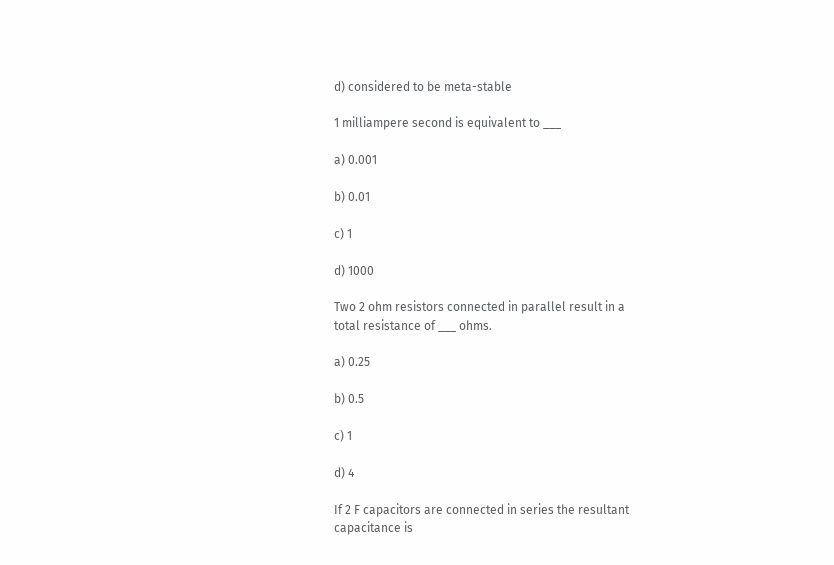d) considered to be meta-stable

1 milliampere second is equivalent to ___

a) 0.001

b) 0.01

c) 1

d) 1000

Two 2 ohm resistors connected in parallel result in a
total resistance of ___ ohms.

a) 0.25

b) 0.5

c) 1

d) 4

If 2 F capacitors are connected in series the resultant
capacitance is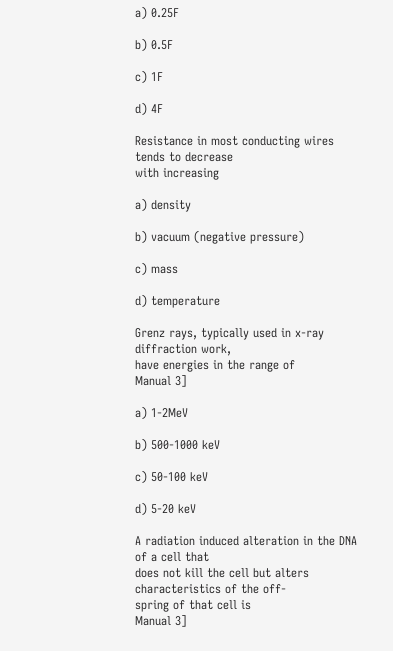a) 0.25F

b) 0.5F

c) 1F

d) 4F

Resistance in most conducting wires tends to decrease
with increasing

a) density

b) vacuum (negative pressure)

c) mass

d) temperature

Grenz rays, typically used in x-ray diffraction work,
have energies in the range of
Manual 3]

a) 1-2MeV

b) 500-1000 keV

c) 50-100 keV

d) 5-20 keV

A radiation induced alteration in the DNA of a cell that
does not kill the cell but alters characteristics of the off-
spring of that cell is
Manual 3]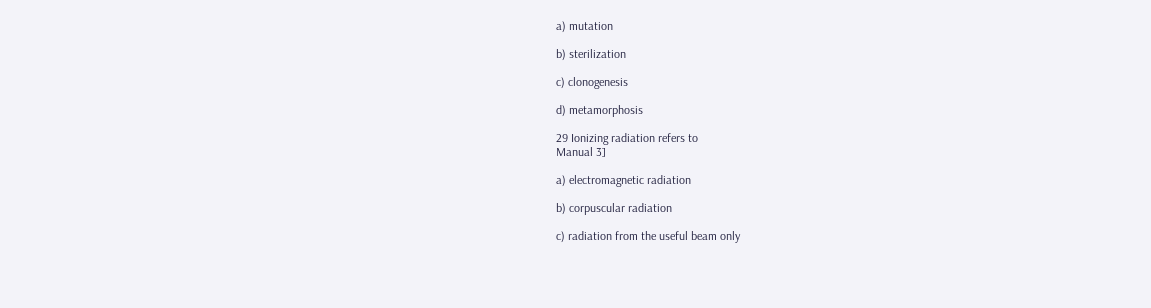a) mutation

b) sterilization

c) clonogenesis

d) metamorphosis

29 Ionizing radiation refers to
Manual 3]

a) electromagnetic radiation

b) corpuscular radiation

c) radiation from the useful beam only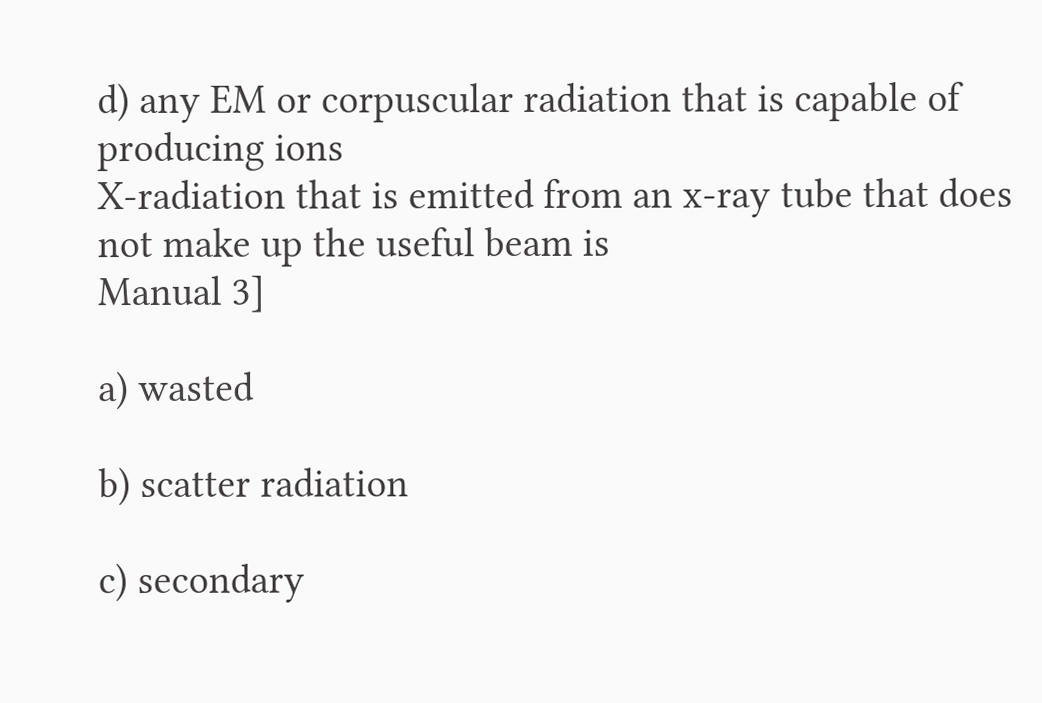d) any EM or corpuscular radiation that is capable of
producing ions
X-radiation that is emitted from an x-ray tube that does
not make up the useful beam is
Manual 3]

a) wasted

b) scatter radiation

c) secondary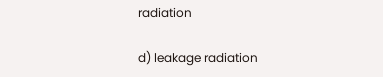radiation

d) leakage radiation